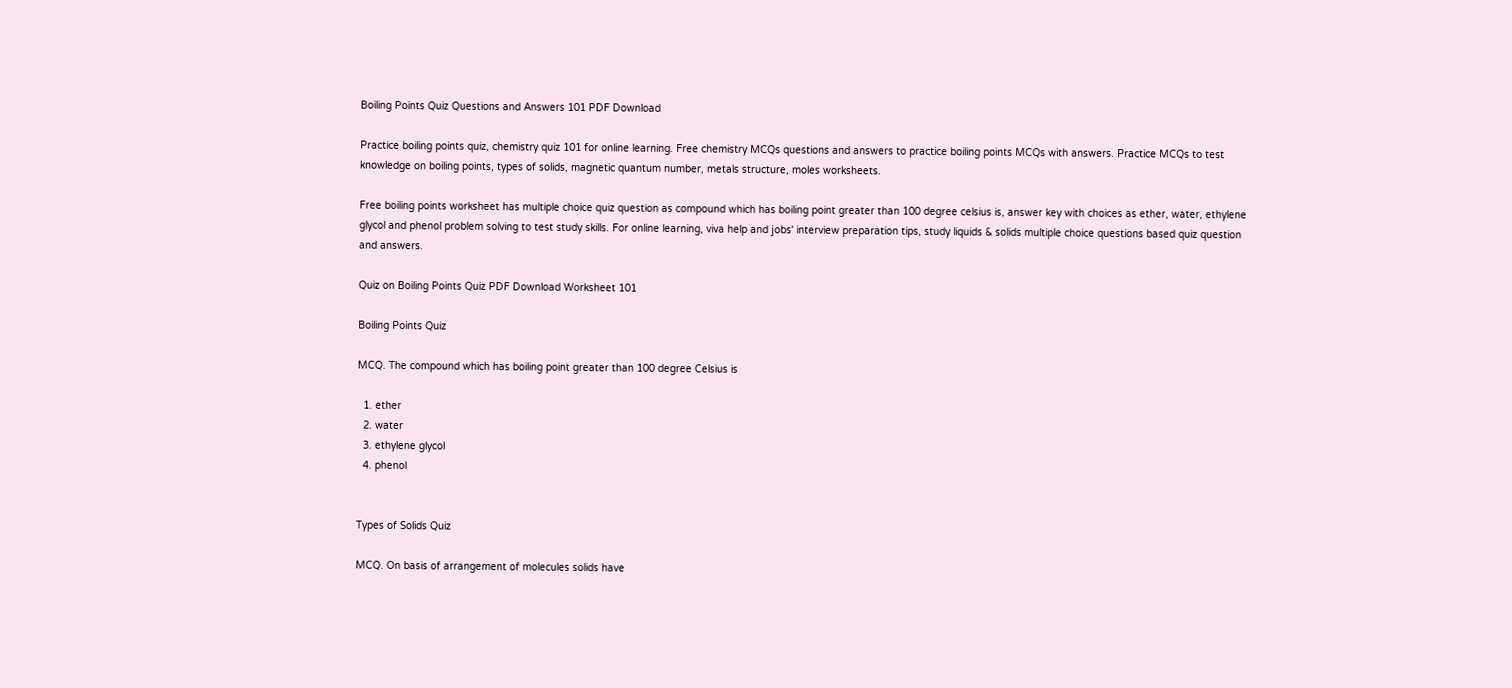Boiling Points Quiz Questions and Answers 101 PDF Download

Practice boiling points quiz, chemistry quiz 101 for online learning. Free chemistry MCQs questions and answers to practice boiling points MCQs with answers. Practice MCQs to test knowledge on boiling points, types of solids, magnetic quantum number, metals structure, moles worksheets.

Free boiling points worksheet has multiple choice quiz question as compound which has boiling point greater than 100 degree celsius is, answer key with choices as ether, water, ethylene glycol and phenol problem solving to test study skills. For online learning, viva help and jobs' interview preparation tips, study liquids & solids multiple choice questions based quiz question and answers.

Quiz on Boiling Points Quiz PDF Download Worksheet 101

Boiling Points Quiz

MCQ. The compound which has boiling point greater than 100 degree Celsius is

  1. ether
  2. water
  3. ethylene glycol
  4. phenol


Types of Solids Quiz

MCQ. On basis of arrangement of molecules solids have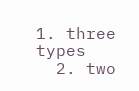1. three types
  2. two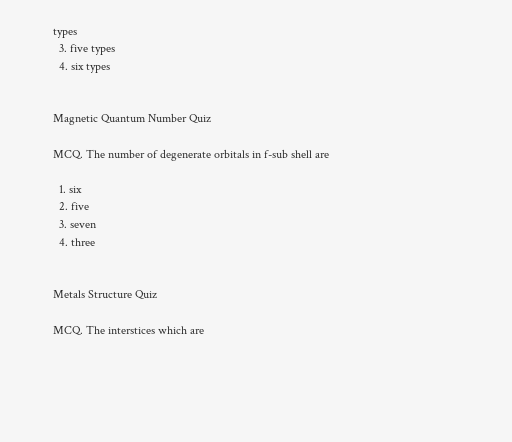types
  3. five types
  4. six types


Magnetic Quantum Number Quiz

MCQ. The number of degenerate orbitals in f-sub shell are

  1. six
  2. five
  3. seven
  4. three


Metals Structure Quiz

MCQ. The interstices which are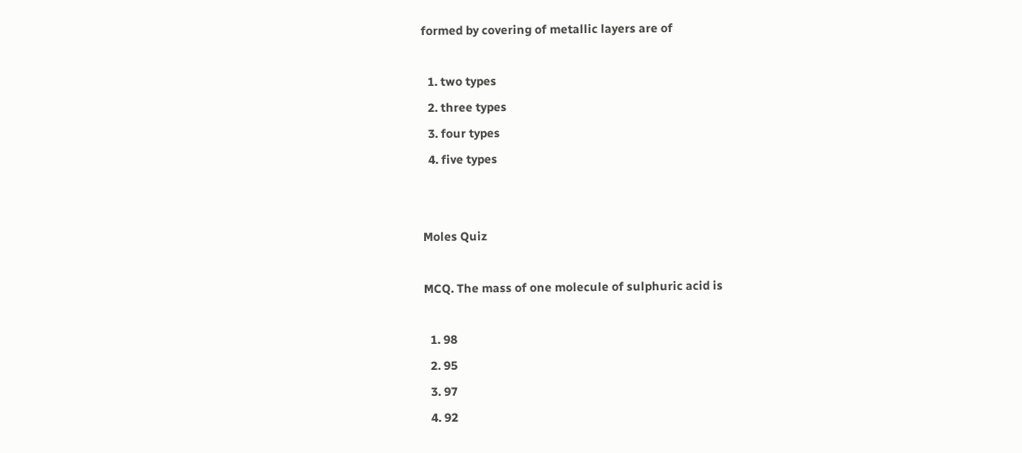formed by covering of metallic layers are of

  1. two types
  2. three types
  3. four types
  4. five types


Moles Quiz

MCQ. The mass of one molecule of sulphuric acid is

  1. 98
  2. 95
  3. 97
  4. 92